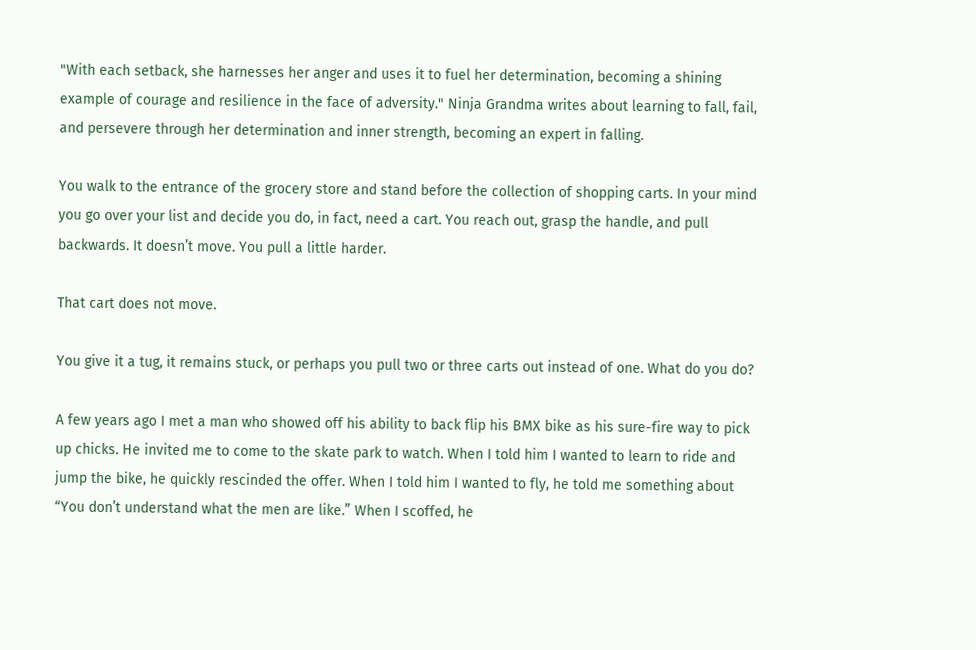"With each setback, she harnesses her anger and uses it to fuel her determination, becoming a shining example of courage and resilience in the face of adversity." Ninja Grandma writes about learning to fall, fail, and persevere through her determination and inner strength, becoming an expert in falling.

You walk to the entrance of the grocery store and stand before the collection of shopping carts. In your mind you go over your list and decide you do, in fact, need a cart. You reach out, grasp the handle, and pull backwards. It doesn’t move. You pull a little harder.

That cart does not move.

You give it a tug, it remains stuck, or perhaps you pull two or three carts out instead of one. What do you do?

A few years ago I met a man who showed off his ability to back flip his BMX bike as his sure-fire way to pick up chicks. He invited me to come to the skate park to watch. When I told him I wanted to learn to ride and jump the bike, he quickly rescinded the offer. When I told him I wanted to fly, he told me something about “You don’t understand what the men are like.” When I scoffed, he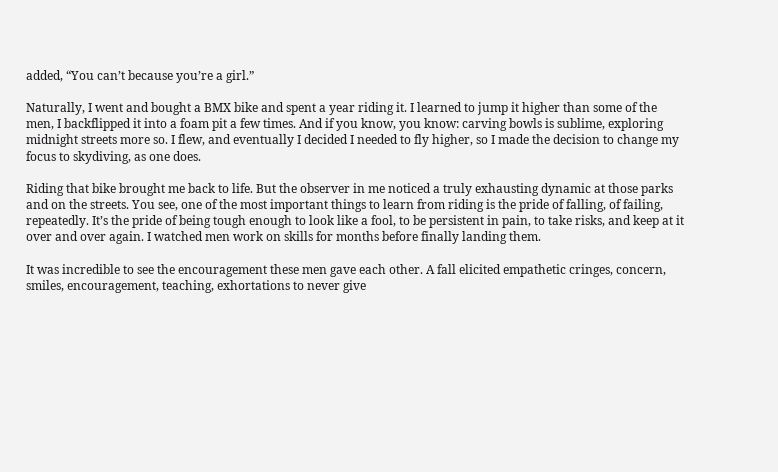added, “You can’t because you’re a girl.”

Naturally, I went and bought a BMX bike and spent a year riding it. I learned to jump it higher than some of the men, I backflipped it into a foam pit a few times. And if you know, you know: carving bowls is sublime, exploring midnight streets more so. I flew, and eventually I decided I needed to fly higher, so I made the decision to change my focus to skydiving, as one does.

Riding that bike brought me back to life. But the observer in me noticed a truly exhausting dynamic at those parks and on the streets. You see, one of the most important things to learn from riding is the pride of falling, of failing, repeatedly. It’s the pride of being tough enough to look like a fool, to be persistent in pain, to take risks, and keep at it over and over again. I watched men work on skills for months before finally landing them.

It was incredible to see the encouragement these men gave each other. A fall elicited empathetic cringes, concern, smiles, encouragement, teaching, exhortations to never give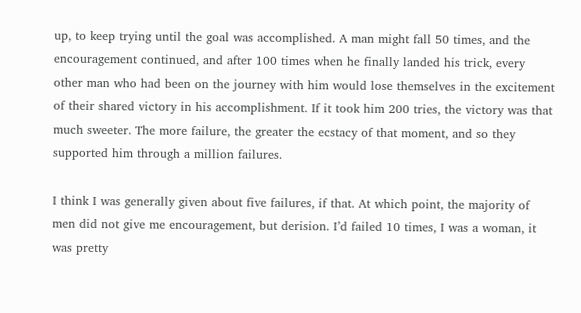up, to keep trying until the goal was accomplished. A man might fall 50 times, and the encouragement continued, and after 100 times when he finally landed his trick, every other man who had been on the journey with him would lose themselves in the excitement of their shared victory in his accomplishment. If it took him 200 tries, the victory was that much sweeter. The more failure, the greater the ecstacy of that moment, and so they supported him through a million failures.

I think I was generally given about five failures, if that. At which point, the majority of men did not give me encouragement, but derision. I’d failed 10 times, I was a woman, it was pretty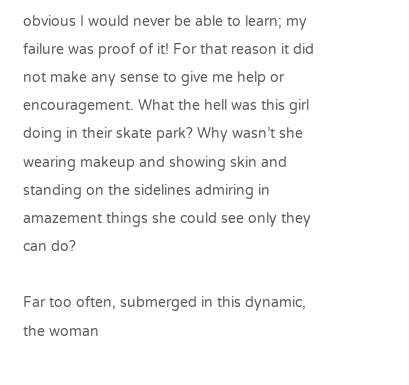obvious I would never be able to learn; my failure was proof of it! For that reason it did not make any sense to give me help or encouragement. What the hell was this girl doing in their skate park? Why wasn’t she wearing makeup and showing skin and standing on the sidelines admiring in amazement things she could see only they can do?

Far too often, submerged in this dynamic, the woman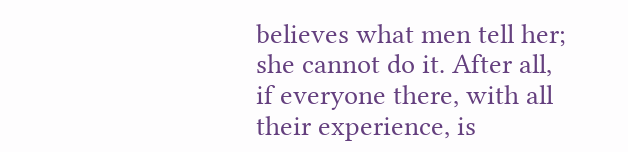believes what men tell her; she cannot do it. After all, if everyone there, with all their experience, is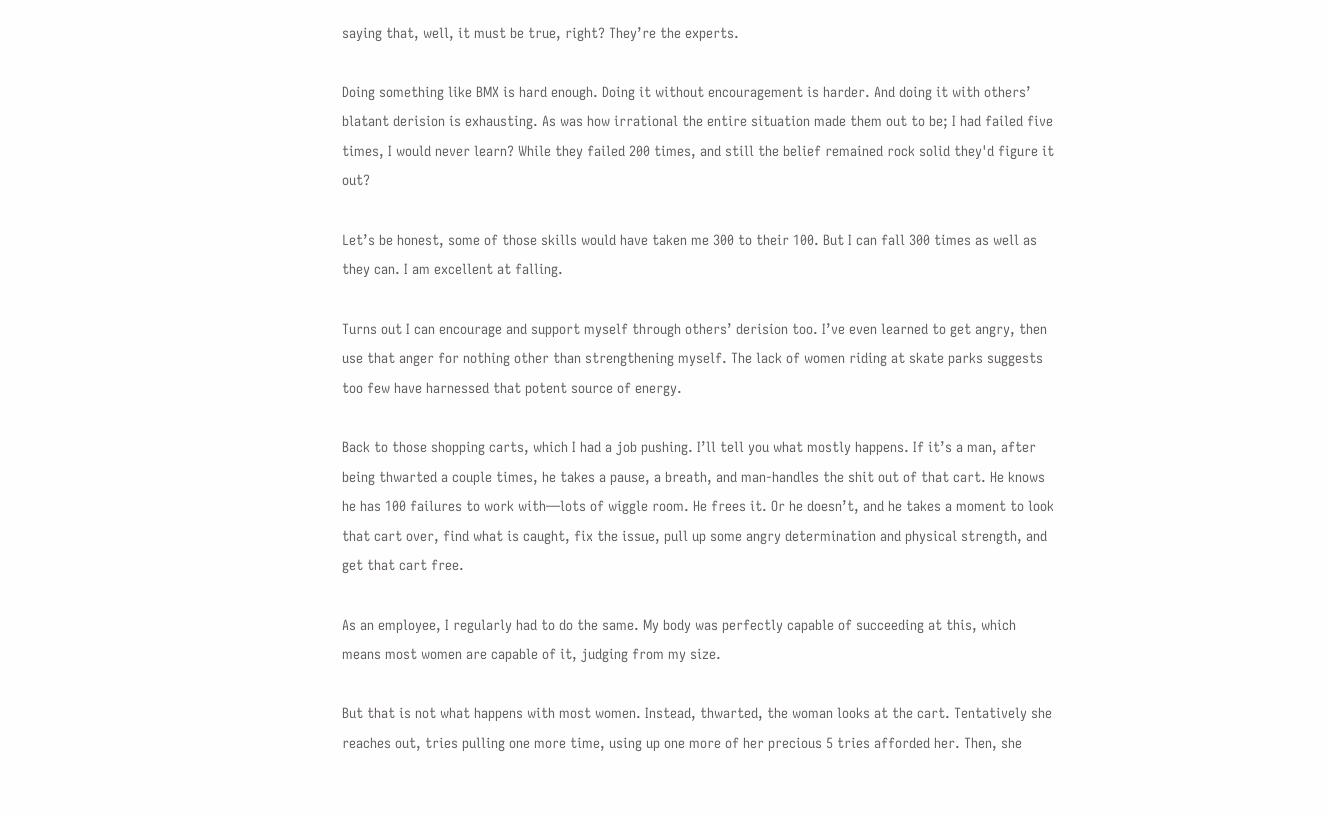saying that, well, it must be true, right? They’re the experts.

Doing something like BMX is hard enough. Doing it without encouragement is harder. And doing it with others’ blatant derision is exhausting. As was how irrational the entire situation made them out to be; I had failed five times, I would never learn? While they failed 200 times, and still the belief remained rock solid they'd figure it out?

Let’s be honest, some of those skills would have taken me 300 to their 100. But I can fall 300 times as well as they can. I am excellent at falling.

Turns out I can encourage and support myself through others’ derision too. I’ve even learned to get angry, then use that anger for nothing other than strengthening myself. The lack of women riding at skate parks suggests too few have harnessed that potent source of energy.

Back to those shopping carts, which I had a job pushing. I’ll tell you what mostly happens. If it’s a man, after being thwarted a couple times, he takes a pause, a breath, and man-handles the shit out of that cart. He knows he has 100 failures to work with—lots of wiggle room. He frees it. Or he doesn’t, and he takes a moment to look that cart over, find what is caught, fix the issue, pull up some angry determination and physical strength, and get that cart free.

As an employee, I regularly had to do the same. My body was perfectly capable of succeeding at this, which means most women are capable of it, judging from my size.

But that is not what happens with most women. Instead, thwarted, the woman looks at the cart. Tentatively she reaches out, tries pulling one more time, using up one more of her precious 5 tries afforded her. Then, she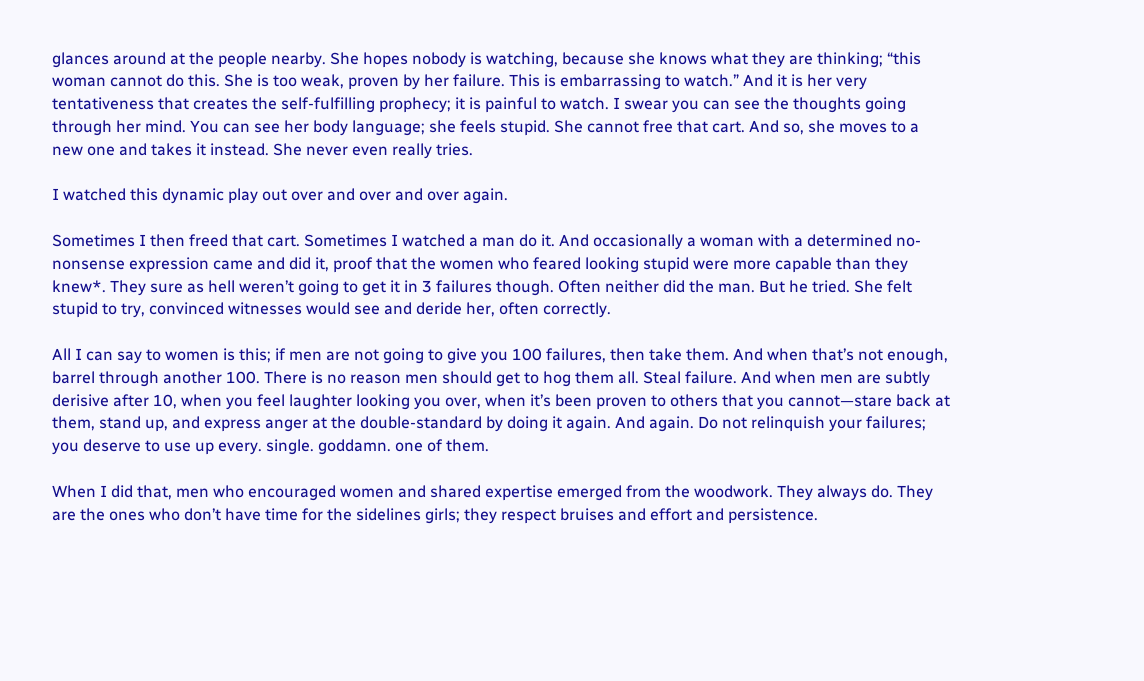glances around at the people nearby. She hopes nobody is watching, because she knows what they are thinking; “this woman cannot do this. She is too weak, proven by her failure. This is embarrassing to watch.” And it is her very tentativeness that creates the self-fulfilling prophecy; it is painful to watch. I swear you can see the thoughts going through her mind. You can see her body language; she feels stupid. She cannot free that cart. And so, she moves to a new one and takes it instead. She never even really tries.

I watched this dynamic play out over and over and over again.

Sometimes I then freed that cart. Sometimes I watched a man do it. And occasionally a woman with a determined no-nonsense expression came and did it, proof that the women who feared looking stupid were more capable than they knew*. They sure as hell weren’t going to get it in 3 failures though. Often neither did the man. But he tried. She felt stupid to try, convinced witnesses would see and deride her, often correctly.

All I can say to women is this; if men are not going to give you 100 failures, then take them. And when that’s not enough, barrel through another 100. There is no reason men should get to hog them all. Steal failure. And when men are subtly derisive after 10, when you feel laughter looking you over, when it’s been proven to others that you cannot—stare back at them, stand up, and express anger at the double-standard by doing it again. And again. Do not relinquish your failures; you deserve to use up every. single. goddamn. one of them.

When I did that, men who encouraged women and shared expertise emerged from the woodwork. They always do. They are the ones who don’t have time for the sidelines girls; they respect bruises and effort and persistence.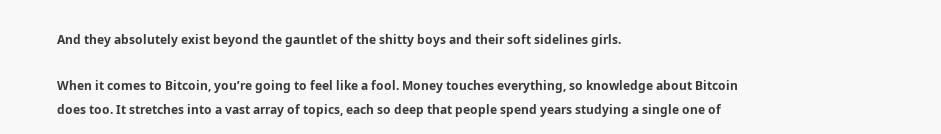And they absolutely exist beyond the gauntlet of the shitty boys and their soft sidelines girls.

When it comes to Bitcoin, you’re going to feel like a fool. Money touches everything, so knowledge about Bitcoin does too. It stretches into a vast array of topics, each so deep that people spend years studying a single one of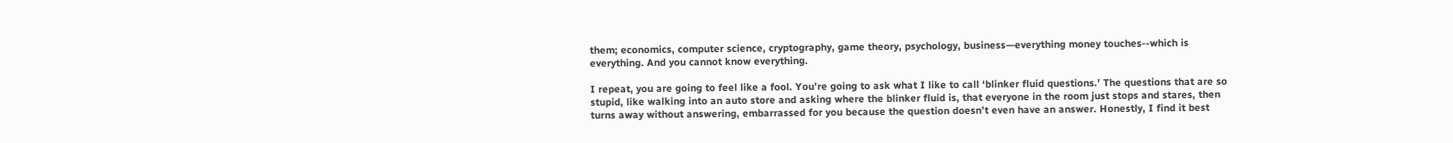them; economics, computer science, cryptography, game theory, psychology, business—everything money touches--which is everything. And you cannot know everything.

I repeat, you are going to feel like a fool. You’re going to ask what I like to call ‘blinker fluid questions.’ The questions that are so stupid, like walking into an auto store and asking where the blinker fluid is, that everyone in the room just stops and stares, then turns away without answering, embarrassed for you because the question doesn’t even have an answer. Honestly, I find it best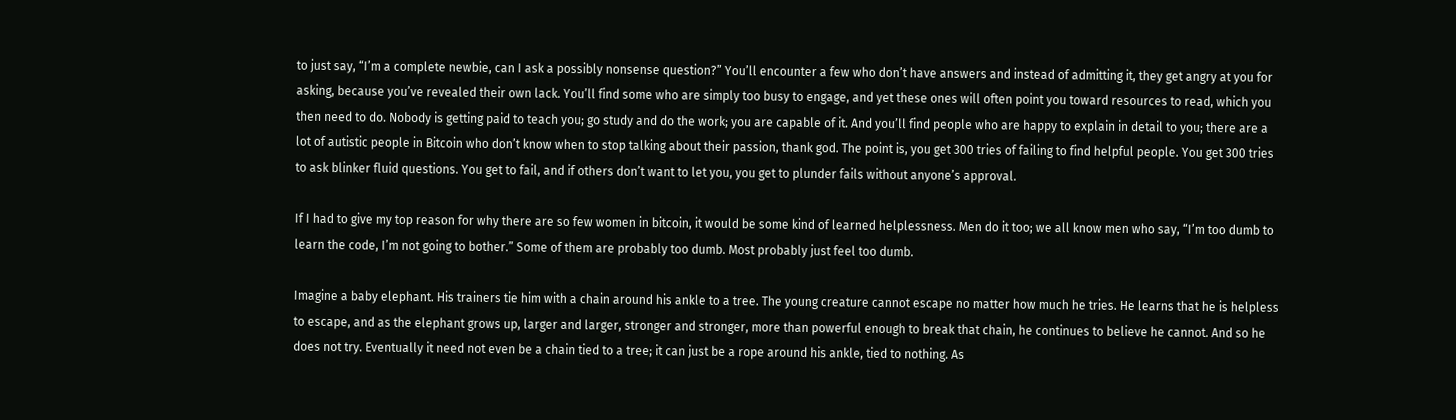to just say, “I’m a complete newbie, can I ask a possibly nonsense question?” You’ll encounter a few who don’t have answers and instead of admitting it, they get angry at you for asking, because you’ve revealed their own lack. You’ll find some who are simply too busy to engage, and yet these ones will often point you toward resources to read, which you then need to do. Nobody is getting paid to teach you; go study and do the work; you are capable of it. And you’ll find people who are happy to explain in detail to you; there are a lot of autistic people in Bitcoin who don’t know when to stop talking about their passion, thank god. The point is, you get 300 tries of failing to find helpful people. You get 300 tries to ask blinker fluid questions. You get to fail, and if others don’t want to let you, you get to plunder fails without anyone’s approval.

If I had to give my top reason for why there are so few women in bitcoin, it would be some kind of learned helplessness. Men do it too; we all know men who say, “I’m too dumb to learn the code, I’m not going to bother.” Some of them are probably too dumb. Most probably just feel too dumb.

Imagine a baby elephant. His trainers tie him with a chain around his ankle to a tree. The young creature cannot escape no matter how much he tries. He learns that he is helpless to escape, and as the elephant grows up, larger and larger, stronger and stronger, more than powerful enough to break that chain, he continues to believe he cannot. And so he does not try. Eventually it need not even be a chain tied to a tree; it can just be a rope around his ankle, tied to nothing. As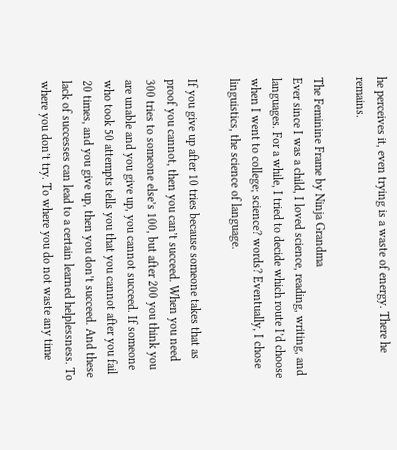he perceives it, even trying is a waste of energy. There he remains.

The Feminine Frame by Ninja Grandma
Ever since I was a child, I loved science, reading, writing, and languages. For a while, I tried to decide which route I’d choose when I went to college; science? words? Eventually, I chose linguistics, the science of language.

If you give up after 10 tries because someone takes that as proof you cannot, then you can’t succeed. When you need 300 tries to someone else’s 100, but after 200 you think you are unable and you give up, you cannot succeed. If someone who took 50 attempts tells you that you cannot after you fail 20 times, and you give up, then you don’t succeed. And these lack of successes can lead to a certain learned helplessness. To where you don’t try. To where you do not waste any time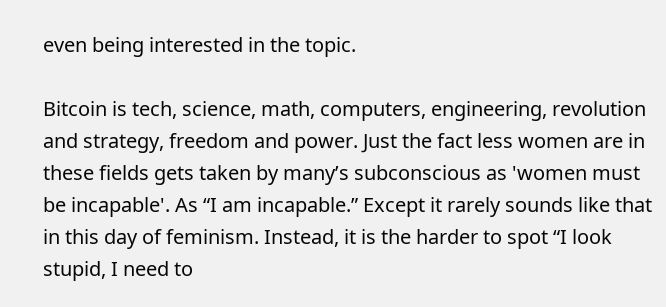even being interested in the topic.

Bitcoin is tech, science, math, computers, engineering, revolution and strategy, freedom and power. Just the fact less women are in these fields gets taken by many’s subconscious as 'women must be incapable'. As “I am incapable.” Except it rarely sounds like that in this day of feminism. Instead, it is the harder to spot “I look stupid, I need to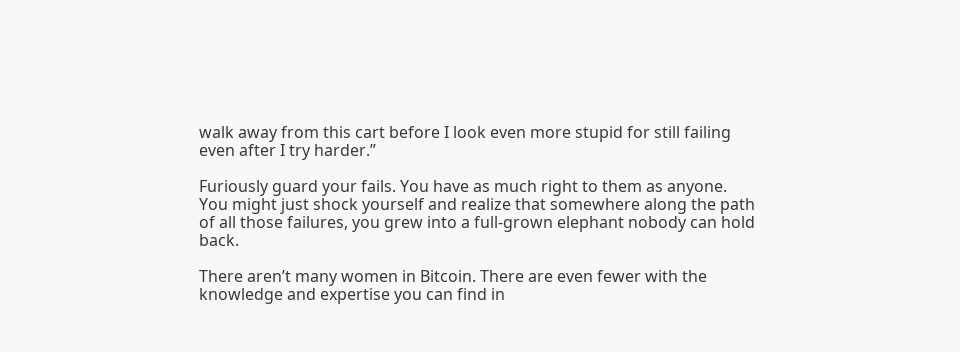walk away from this cart before I look even more stupid for still failing even after I try harder.”

Furiously guard your fails. You have as much right to them as anyone. You might just shock yourself and realize that somewhere along the path of all those failures, you grew into a full-grown elephant nobody can hold back.

There aren’t many women in Bitcoin. There are even fewer with the knowledge and expertise you can find in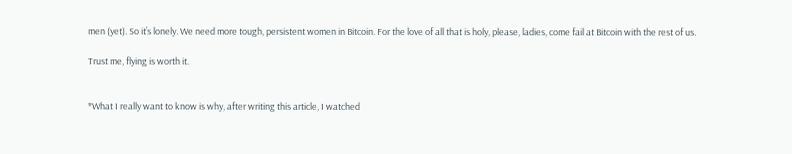men (yet). So it’s lonely. We need more tough, persistent women in Bitcoin. For the love of all that is holy, please, ladies, come fail at Bitcoin with the rest of us.

Trust me, flying is worth it.


*What I really want to know is why, after writing this article, I watched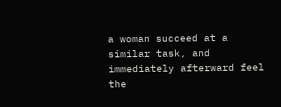a woman succeed at a similar task, and immediately afterward feel the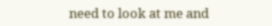need to look at me and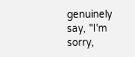genuinely say, "I'm sorry,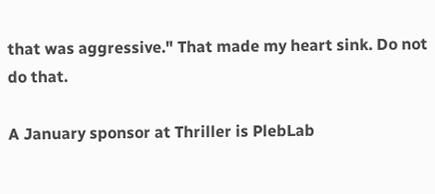that was aggressive." That made my heart sink. Do not do that.

A January sponsor at Thriller is PlebLab